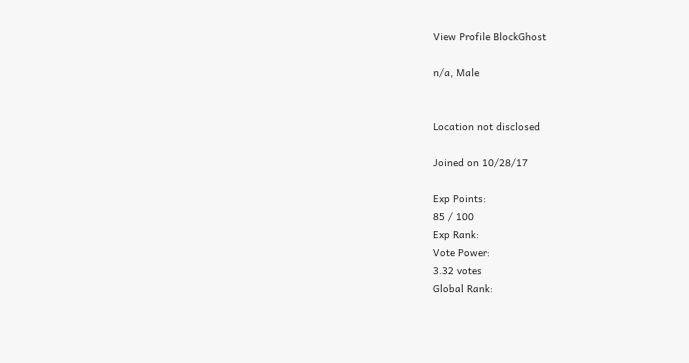View Profile BlockGhost

n/a, Male


Location not disclosed

Joined on 10/28/17

Exp Points:
85 / 100
Exp Rank:
Vote Power:
3.32 votes
Global Rank: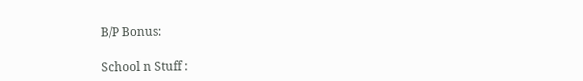B/P Bonus:

School n Stuff :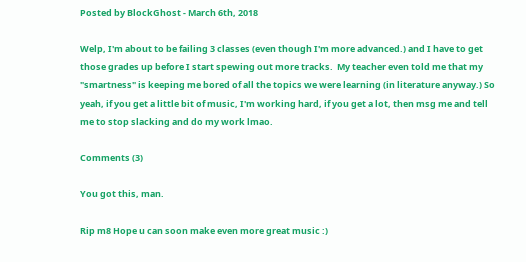Posted by BlockGhost - March 6th, 2018

Welp, I'm about to be failing 3 classes (even though I'm more advanced.) and I have to get those grades up before I start spewing out more tracks.  My teacher even told me that my "smartness" is keeping me bored of all the topics we were learning (in literature anyway.) So yeah, if you get a little bit of music, I'm working hard, if you get a lot, then msg me and tell me to stop slacking and do my work lmao.

Comments (3)

You got this, man.

Rip m8 Hope u can soon make even more great music :)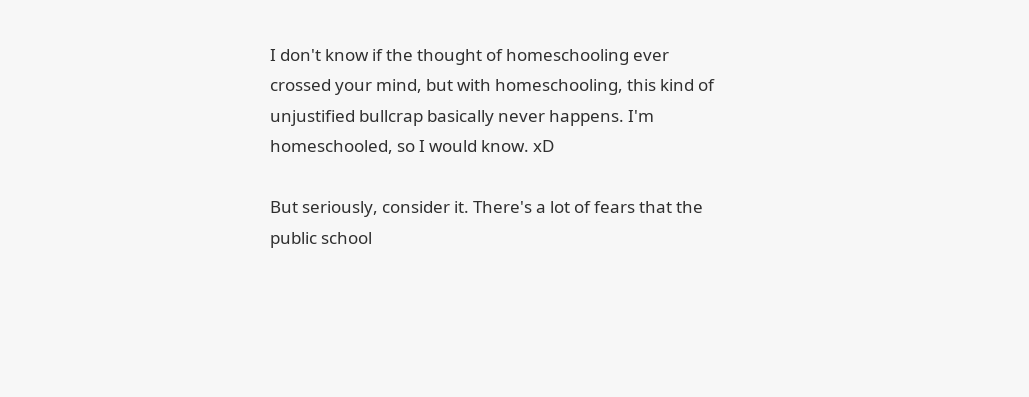I don't know if the thought of homeschooling ever crossed your mind, but with homeschooling, this kind of unjustified bullcrap basically never happens. I'm homeschooled, so I would know. xD

But seriously, consider it. There's a lot of fears that the public school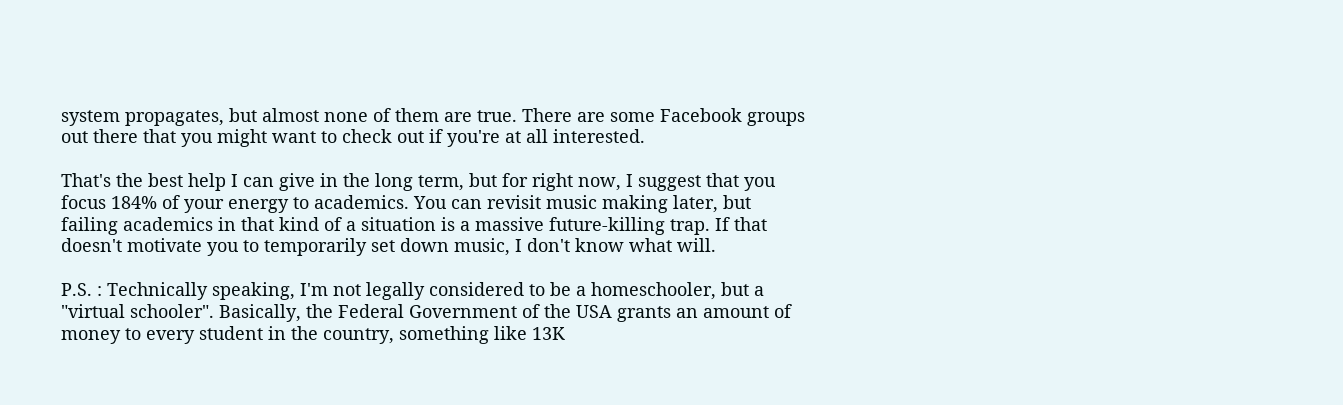system propagates, but almost none of them are true. There are some Facebook groups out there that you might want to check out if you're at all interested.

That's the best help I can give in the long term, but for right now, I suggest that you focus 184% of your energy to academics. You can revisit music making later, but failing academics in that kind of a situation is a massive future-killing trap. If that doesn't motivate you to temporarily set down music, I don't know what will.

P.S. : Technically speaking, I'm not legally considered to be a homeschooler, but a "virtual schooler". Basically, the Federal Government of the USA grants an amount of money to every student in the country, something like 13K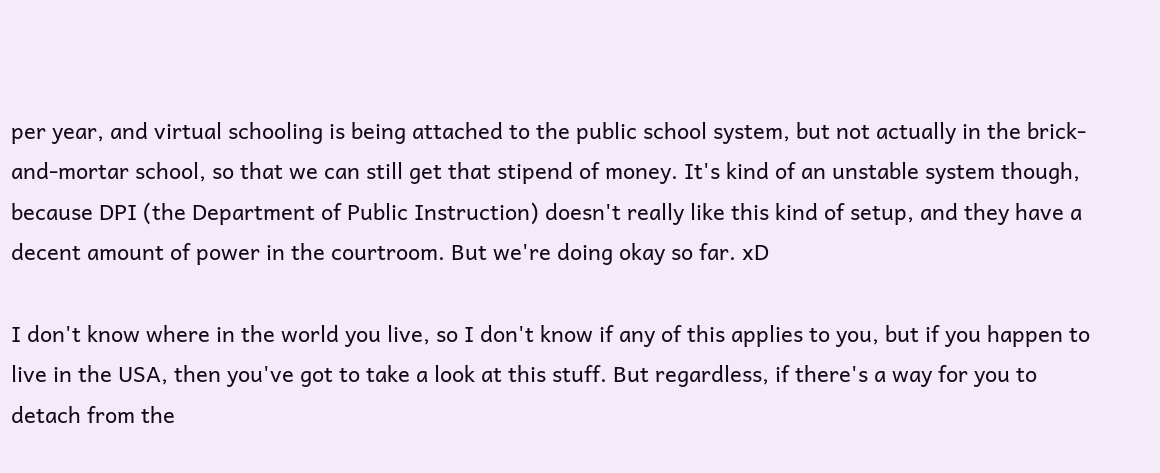per year, and virtual schooling is being attached to the public school system, but not actually in the brick-and-mortar school, so that we can still get that stipend of money. It's kind of an unstable system though, because DPI (the Department of Public Instruction) doesn't really like this kind of setup, and they have a decent amount of power in the courtroom. But we're doing okay so far. xD

I don't know where in the world you live, so I don't know if any of this applies to you, but if you happen to live in the USA, then you've got to take a look at this stuff. But regardless, if there's a way for you to detach from the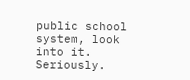public school system, look into it. Seriously.